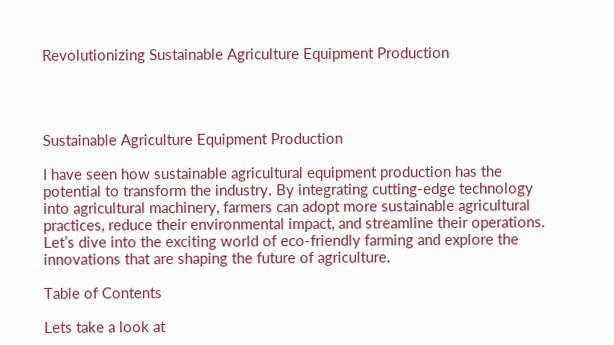Revolutionizing Sustainable Agriculture Equipment Production




Sustainable Agriculture Equipment Production

I have seen how sustainable agricultural equipment production has the potential to transform the industry. By integrating cutting-edge technology into agricultural machinery, farmers can adopt more sustainable agricultural practices, reduce their environmental impact, and streamline their operations. Let’s dive into the exciting world of eco-friendly farming and explore the innovations that are shaping the future of agriculture.

Table of Contents

Lets take a look at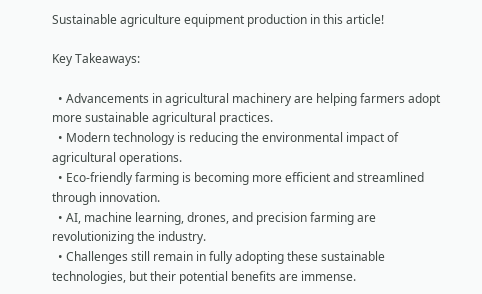Sustainable agriculture equipment production in this article!

Key Takeaways:

  • Advancements in agricultural machinery are helping farmers adopt more sustainable agricultural practices.
  • Modern technology is reducing the environmental impact of agricultural operations.
  • Eco-friendly farming is becoming more efficient and streamlined through innovation.
  • AI, machine learning, drones, and precision farming are revolutionizing the industry.
  • Challenges still remain in fully adopting these sustainable technologies, but their potential benefits are immense.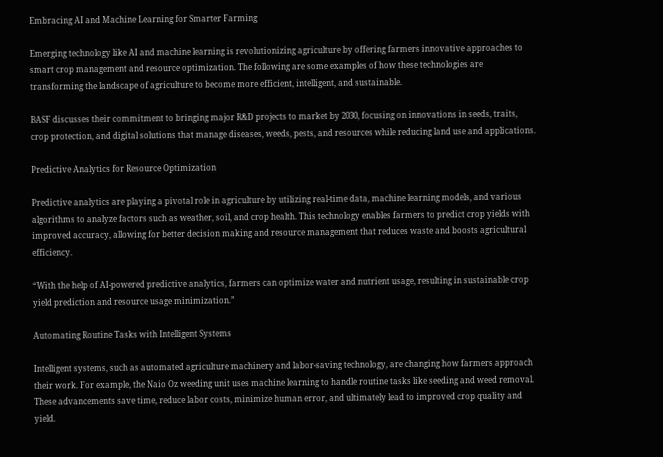Embracing AI and Machine Learning for Smarter Farming

Emerging technology like AI and machine learning is revolutionizing agriculture by offering farmers innovative approaches to smart crop management and resource optimization. The following are some examples of how these technologies are transforming the landscape of agriculture to become more efficient, intelligent, and sustainable.

BASF discusses their commitment to bringing major R&D projects to market by 2030, focusing on innovations in seeds, traits, crop protection, and digital solutions that manage diseases, weeds, pests, and resources while reducing land use and applications.

Predictive Analytics for Resource Optimization

Predictive analytics are playing a pivotal role in agriculture by utilizing real-time data, machine learning models, and various algorithms to analyze factors such as weather, soil, and crop health. This technology enables farmers to predict crop yields with improved accuracy, allowing for better decision making and resource management that reduces waste and boosts agricultural efficiency.

“With the help of AI-powered predictive analytics, farmers can optimize water and nutrient usage, resulting in sustainable crop yield prediction and resource usage minimization.”

Automating Routine Tasks with Intelligent Systems

Intelligent systems, such as automated agriculture machinery and labor-saving technology, are changing how farmers approach their work. For example, the Naio Oz weeding unit uses machine learning to handle routine tasks like seeding and weed removal. These advancements save time, reduce labor costs, minimize human error, and ultimately lead to improved crop quality and yield.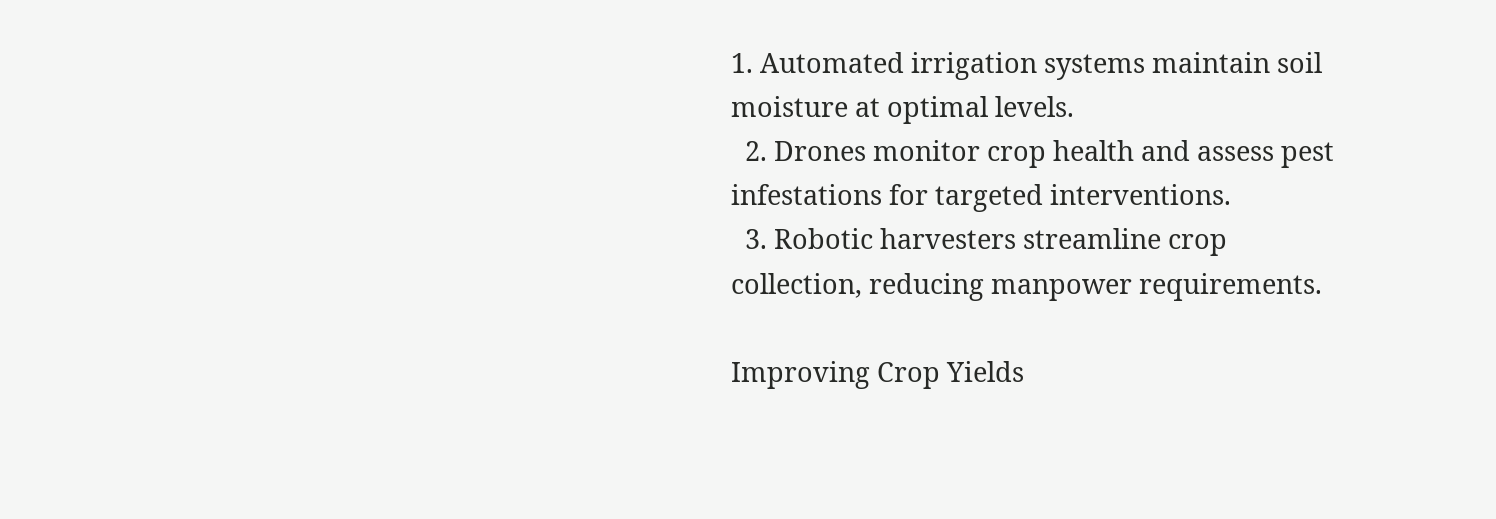1. Automated irrigation systems maintain soil moisture at optimal levels.
  2. Drones monitor crop health and assess pest infestations for targeted interventions.
  3. Robotic harvesters streamline crop collection, reducing manpower requirements.

Improving Crop Yields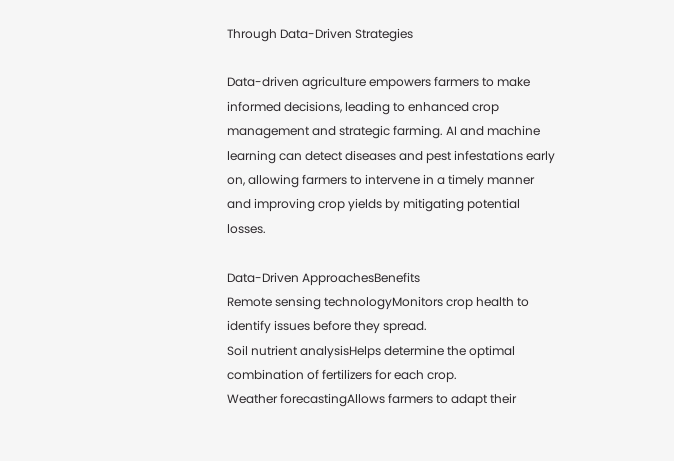Through Data-Driven Strategies

Data-driven agriculture empowers farmers to make informed decisions, leading to enhanced crop management and strategic farming. AI and machine learning can detect diseases and pest infestations early on, allowing farmers to intervene in a timely manner and improving crop yields by mitigating potential losses.

Data-Driven ApproachesBenefits
Remote sensing technologyMonitors crop health to identify issues before they spread.
Soil nutrient analysisHelps determine the optimal combination of fertilizers for each crop.
Weather forecastingAllows farmers to adapt their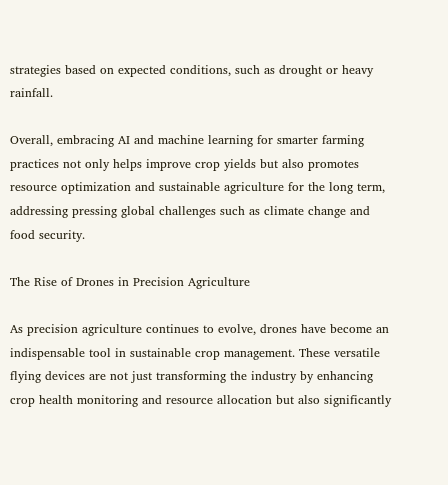strategies based on expected conditions, such as drought or heavy rainfall.

Overall, embracing AI and machine learning for smarter farming practices not only helps improve crop yields but also promotes resource optimization and sustainable agriculture for the long term, addressing pressing global challenges such as climate change and food security.

The Rise of Drones in Precision Agriculture

As precision agriculture continues to evolve, drones have become an indispensable tool in sustainable crop management. These versatile flying devices are not just transforming the industry by enhancing crop health monitoring and resource allocation but also significantly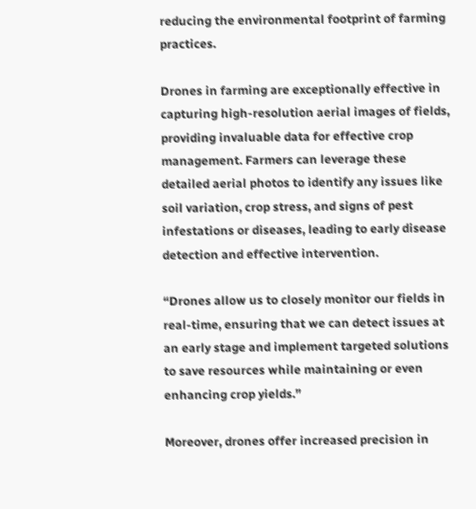reducing the environmental footprint of farming practices.

Drones in farming are exceptionally effective in capturing high-resolution aerial images of fields, providing invaluable data for effective crop management. Farmers can leverage these detailed aerial photos to identify any issues like soil variation, crop stress, and signs of pest infestations or diseases, leading to early disease detection and effective intervention.

“Drones allow us to closely monitor our fields in real-time, ensuring that we can detect issues at an early stage and implement targeted solutions to save resources while maintaining or even enhancing crop yields.”

Moreover, drones offer increased precision in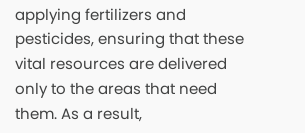applying fertilizers and pesticides, ensuring that these vital resources are delivered only to the areas that need them. As a result,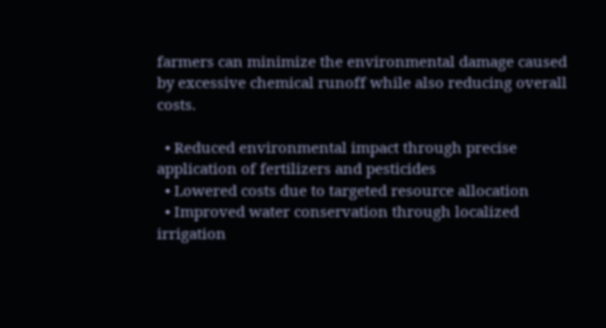farmers can minimize the environmental damage caused by excessive chemical runoff while also reducing overall costs.

  • Reduced environmental impact through precise application of fertilizers and pesticides
  • Lowered costs due to targeted resource allocation
  • Improved water conservation through localized irrigation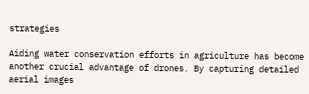strategies

Aiding water conservation efforts in agriculture has become another crucial advantage of drones. By capturing detailed aerial images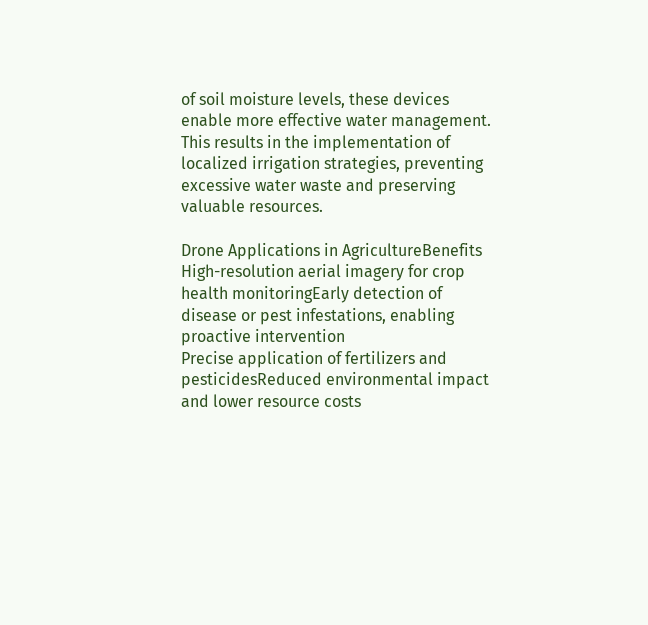of soil moisture levels, these devices enable more effective water management. This results in the implementation of localized irrigation strategies, preventing excessive water waste and preserving valuable resources.

Drone Applications in AgricultureBenefits
High-resolution aerial imagery for crop health monitoringEarly detection of disease or pest infestations, enabling proactive intervention
Precise application of fertilizers and pesticidesReduced environmental impact and lower resource costs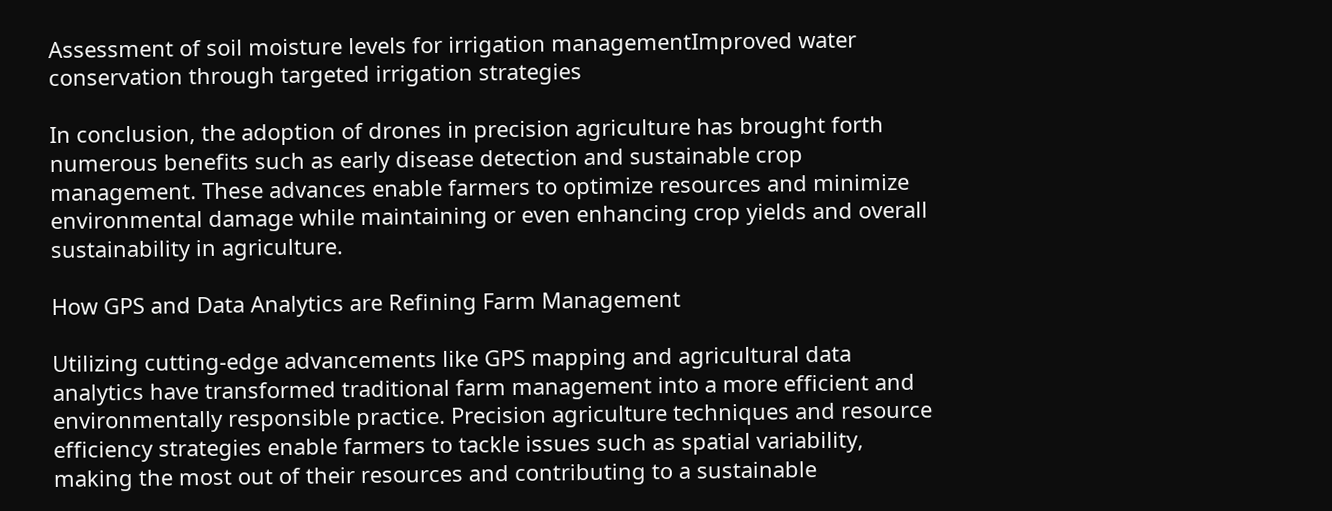Assessment of soil moisture levels for irrigation managementImproved water conservation through targeted irrigation strategies

In conclusion, the adoption of drones in precision agriculture has brought forth numerous benefits such as early disease detection and sustainable crop management. These advances enable farmers to optimize resources and minimize environmental damage while maintaining or even enhancing crop yields and overall sustainability in agriculture.

How GPS and Data Analytics are Refining Farm Management

Utilizing cutting-edge advancements like GPS mapping and agricultural data analytics have transformed traditional farm management into a more efficient and environmentally responsible practice. Precision agriculture techniques and resource efficiency strategies enable farmers to tackle issues such as spatial variability, making the most out of their resources and contributing to a sustainable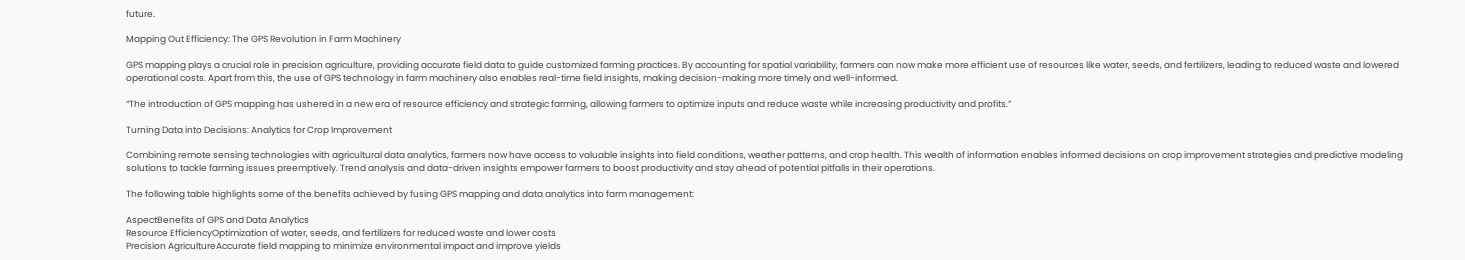future.

Mapping Out Efficiency: The GPS Revolution in Farm Machinery

GPS mapping plays a crucial role in precision agriculture, providing accurate field data to guide customized farming practices. By accounting for spatial variability, farmers can now make more efficient use of resources like water, seeds, and fertilizers, leading to reduced waste and lowered operational costs. Apart from this, the use of GPS technology in farm machinery also enables real-time field insights, making decision-making more timely and well-informed.

“The introduction of GPS mapping has ushered in a new era of resource efficiency and strategic farming, allowing farmers to optimize inputs and reduce waste while increasing productivity and profits.”

Turning Data into Decisions: Analytics for Crop Improvement

Combining remote sensing technologies with agricultural data analytics, farmers now have access to valuable insights into field conditions, weather patterns, and crop health. This wealth of information enables informed decisions on crop improvement strategies and predictive modeling solutions to tackle farming issues preemptively. Trend analysis and data-driven insights empower farmers to boost productivity and stay ahead of potential pitfalls in their operations.

The following table highlights some of the benefits achieved by fusing GPS mapping and data analytics into farm management:

AspectBenefits of GPS and Data Analytics
Resource EfficiencyOptimization of water, seeds, and fertilizers for reduced waste and lower costs
Precision AgricultureAccurate field mapping to minimize environmental impact and improve yields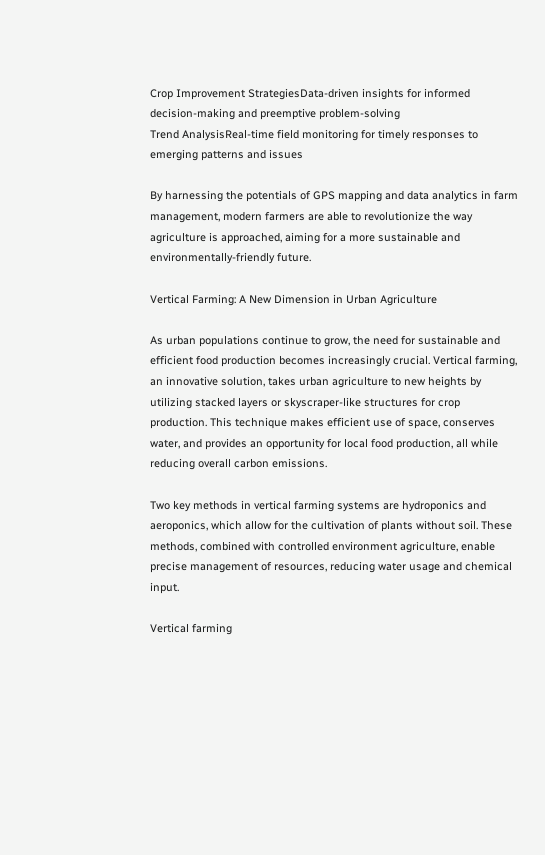Crop Improvement StrategiesData-driven insights for informed decision-making and preemptive problem-solving
Trend AnalysisReal-time field monitoring for timely responses to emerging patterns and issues

By harnessing the potentials of GPS mapping and data analytics in farm management, modern farmers are able to revolutionize the way agriculture is approached, aiming for a more sustainable and environmentally-friendly future.

Vertical Farming: A New Dimension in Urban Agriculture

As urban populations continue to grow, the need for sustainable and efficient food production becomes increasingly crucial. Vertical farming, an innovative solution, takes urban agriculture to new heights by utilizing stacked layers or skyscraper-like structures for crop production. This technique makes efficient use of space, conserves water, and provides an opportunity for local food production, all while reducing overall carbon emissions.

Two key methods in vertical farming systems are hydroponics and aeroponics, which allow for the cultivation of plants without soil. These methods, combined with controlled environment agriculture, enable precise management of resources, reducing water usage and chemical input.

Vertical farming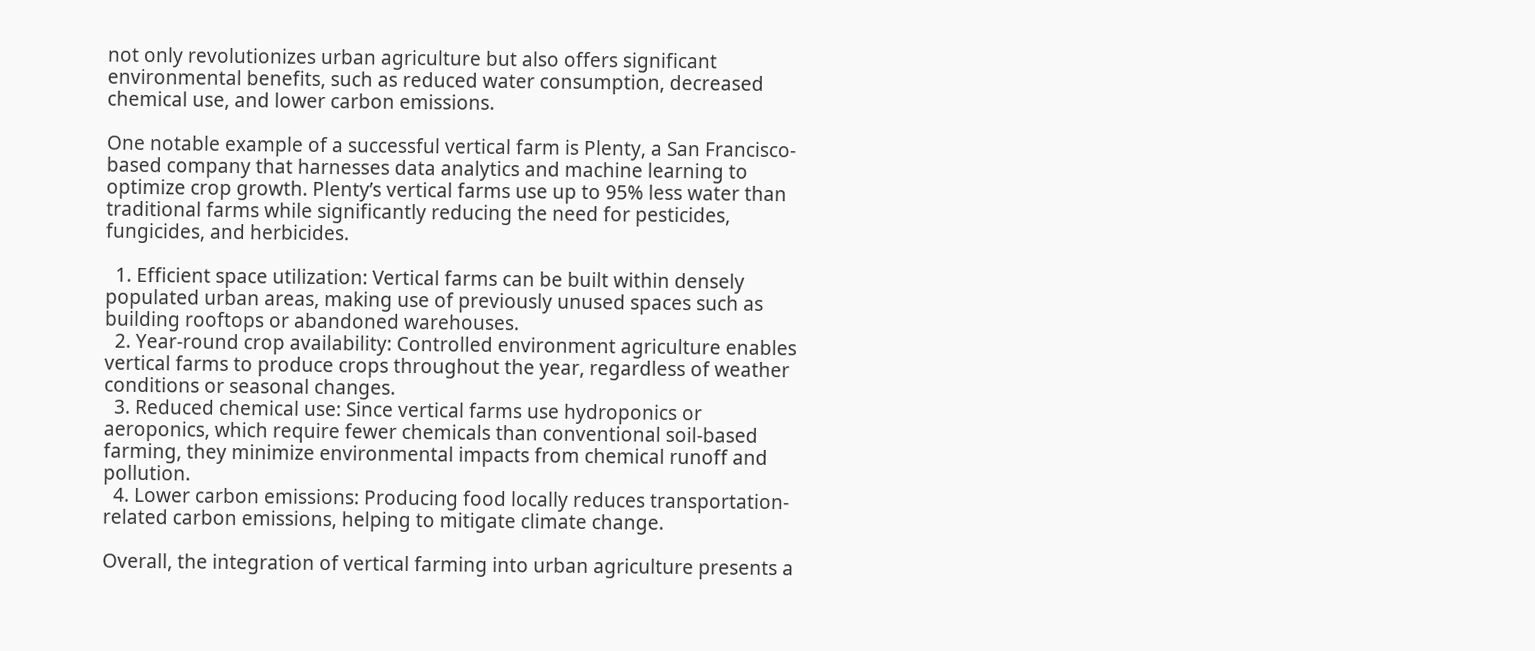not only revolutionizes urban agriculture but also offers significant environmental benefits, such as reduced water consumption, decreased chemical use, and lower carbon emissions.

One notable example of a successful vertical farm is Plenty, a San Francisco-based company that harnesses data analytics and machine learning to optimize crop growth. Plenty’s vertical farms use up to 95% less water than traditional farms while significantly reducing the need for pesticides, fungicides, and herbicides.

  1. Efficient space utilization: Vertical farms can be built within densely populated urban areas, making use of previously unused spaces such as building rooftops or abandoned warehouses.
  2. Year-round crop availability: Controlled environment agriculture enables vertical farms to produce crops throughout the year, regardless of weather conditions or seasonal changes.
  3. Reduced chemical use: Since vertical farms use hydroponics or aeroponics, which require fewer chemicals than conventional soil-based farming, they minimize environmental impacts from chemical runoff and pollution.
  4. Lower carbon emissions: Producing food locally reduces transportation-related carbon emissions, helping to mitigate climate change.

Overall, the integration of vertical farming into urban agriculture presents a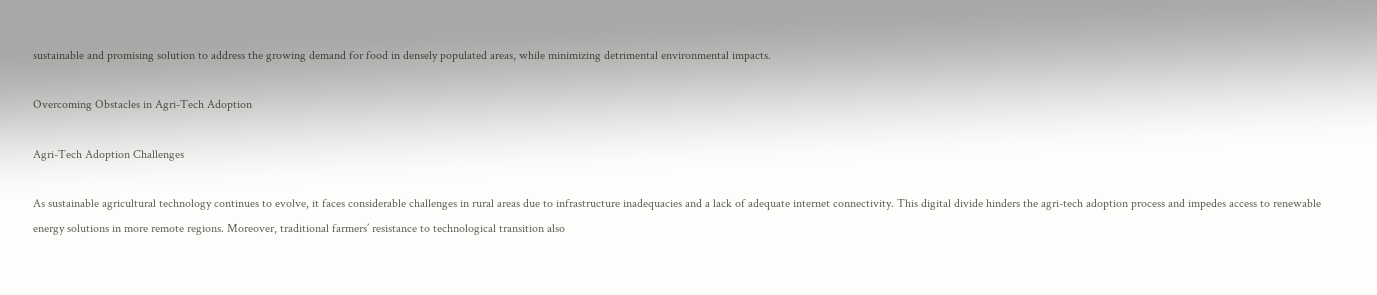sustainable and promising solution to address the growing demand for food in densely populated areas, while minimizing detrimental environmental impacts.

Overcoming Obstacles in Agri-Tech Adoption

Agri-Tech Adoption Challenges

As sustainable agricultural technology continues to evolve, it faces considerable challenges in rural areas due to infrastructure inadequacies and a lack of adequate internet connectivity. This digital divide hinders the agri-tech adoption process and impedes access to renewable energy solutions in more remote regions. Moreover, traditional farmers’ resistance to technological transition also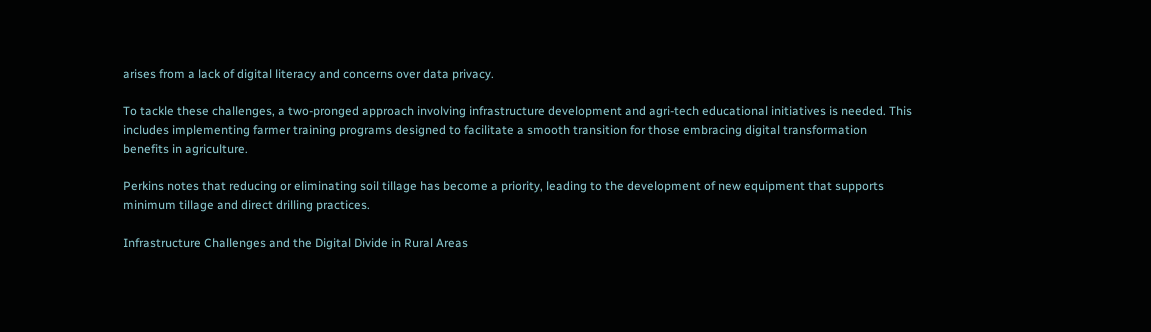arises from a lack of digital literacy and concerns over data privacy.

To tackle these challenges, a two-pronged approach involving infrastructure development and agri-tech educational initiatives is needed. This includes implementing farmer training programs designed to facilitate a smooth transition for those embracing digital transformation benefits in agriculture.

Perkins notes that reducing or eliminating soil tillage has become a priority, leading to the development of new equipment that supports minimum tillage and direct drilling practices.

Infrastructure Challenges and the Digital Divide in Rural Areas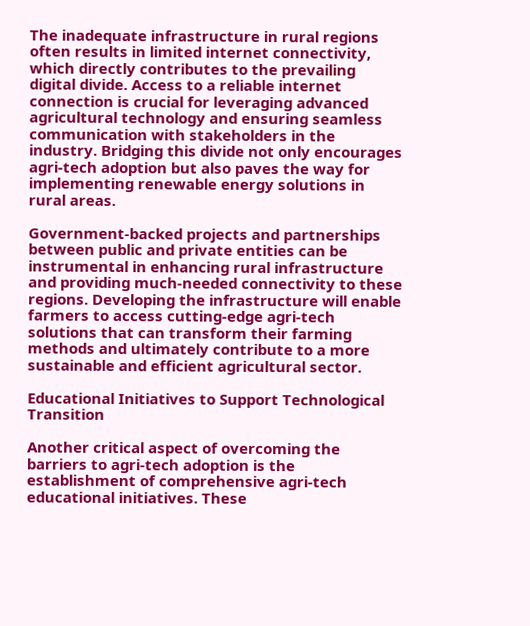The inadequate infrastructure in rural regions often results in limited internet connectivity, which directly contributes to the prevailing digital divide. Access to a reliable internet connection is crucial for leveraging advanced agricultural technology and ensuring seamless communication with stakeholders in the industry. Bridging this divide not only encourages agri-tech adoption but also paves the way for implementing renewable energy solutions in rural areas.

Government-backed projects and partnerships between public and private entities can be instrumental in enhancing rural infrastructure and providing much-needed connectivity to these regions. Developing the infrastructure will enable farmers to access cutting-edge agri-tech solutions that can transform their farming methods and ultimately contribute to a more sustainable and efficient agricultural sector.

Educational Initiatives to Support Technological Transition

Another critical aspect of overcoming the barriers to agri-tech adoption is the establishment of comprehensive agri-tech educational initiatives. These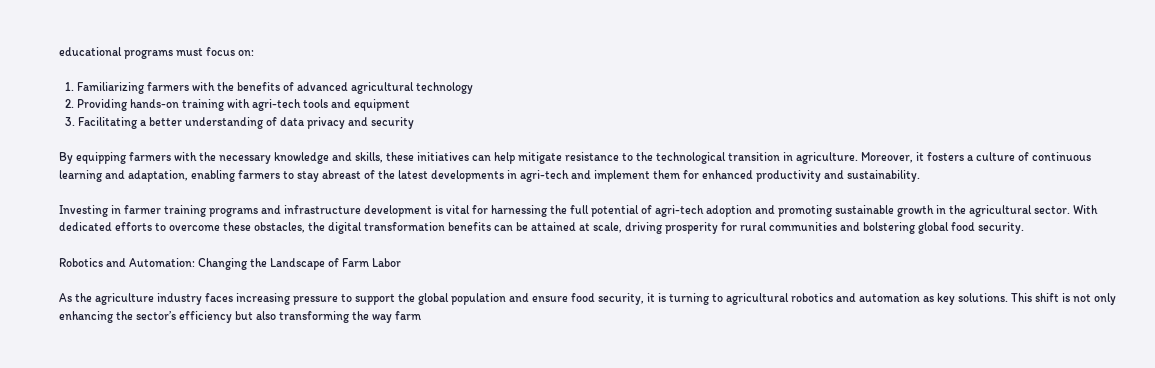educational programs must focus on:

  1. Familiarizing farmers with the benefits of advanced agricultural technology
  2. Providing hands-on training with agri-tech tools and equipment
  3. Facilitating a better understanding of data privacy and security

By equipping farmers with the necessary knowledge and skills, these initiatives can help mitigate resistance to the technological transition in agriculture. Moreover, it fosters a culture of continuous learning and adaptation, enabling farmers to stay abreast of the latest developments in agri-tech and implement them for enhanced productivity and sustainability.

Investing in farmer training programs and infrastructure development is vital for harnessing the full potential of agri-tech adoption and promoting sustainable growth in the agricultural sector. With dedicated efforts to overcome these obstacles, the digital transformation benefits can be attained at scale, driving prosperity for rural communities and bolstering global food security.

Robotics and Automation: Changing the Landscape of Farm Labor

As the agriculture industry faces increasing pressure to support the global population and ensure food security, it is turning to agricultural robotics and automation as key solutions. This shift is not only enhancing the sector’s efficiency but also transforming the way farm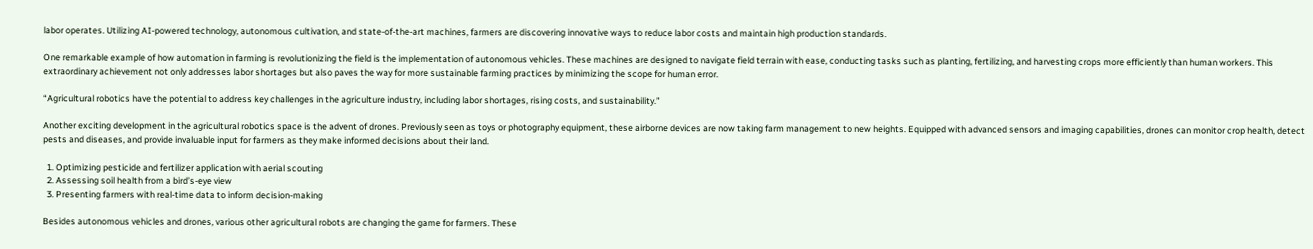labor operates. Utilizing AI-powered technology, autonomous cultivation, and state-of-the-art machines, farmers are discovering innovative ways to reduce labor costs and maintain high production standards.

One remarkable example of how automation in farming is revolutionizing the field is the implementation of autonomous vehicles. These machines are designed to navigate field terrain with ease, conducting tasks such as planting, fertilizing, and harvesting crops more efficiently than human workers. This extraordinary achievement not only addresses labor shortages but also paves the way for more sustainable farming practices by minimizing the scope for human error.

“Agricultural robotics have the potential to address key challenges in the agriculture industry, including labor shortages, rising costs, and sustainability.”

Another exciting development in the agricultural robotics space is the advent of drones. Previously seen as toys or photography equipment, these airborne devices are now taking farm management to new heights. Equipped with advanced sensors and imaging capabilities, drones can monitor crop health, detect pests and diseases, and provide invaluable input for farmers as they make informed decisions about their land.

  1. Optimizing pesticide and fertilizer application with aerial scouting
  2. Assessing soil health from a bird’s-eye view
  3. Presenting farmers with real-time data to inform decision-making

Besides autonomous vehicles and drones, various other agricultural robots are changing the game for farmers. These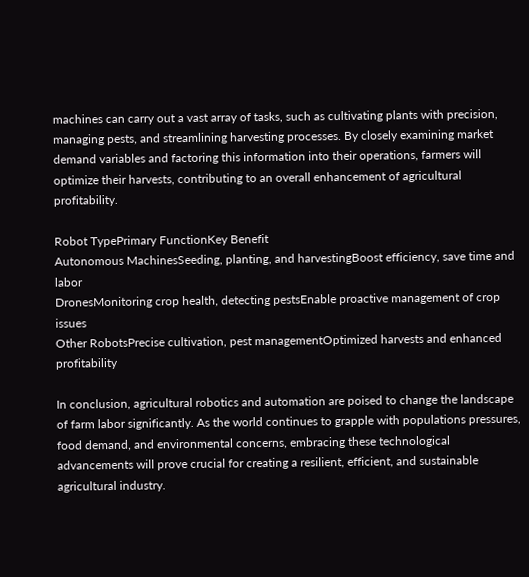machines can carry out a vast array of tasks, such as cultivating plants with precision, managing pests, and streamlining harvesting processes. By closely examining market demand variables and factoring this information into their operations, farmers will optimize their harvests, contributing to an overall enhancement of agricultural profitability.

Robot TypePrimary FunctionKey Benefit
Autonomous MachinesSeeding, planting, and harvestingBoost efficiency, save time and labor
DronesMonitoring crop health, detecting pestsEnable proactive management of crop issues
Other RobotsPrecise cultivation, pest managementOptimized harvests and enhanced profitability

In conclusion, agricultural robotics and automation are poised to change the landscape of farm labor significantly. As the world continues to grapple with populations pressures, food demand, and environmental concerns, embracing these technological advancements will prove crucial for creating a resilient, efficient, and sustainable agricultural industry.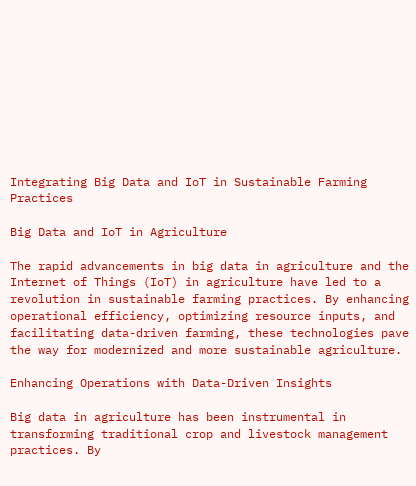Integrating Big Data and IoT in Sustainable Farming Practices

Big Data and IoT in Agriculture

The rapid advancements in big data in agriculture and the Internet of Things (IoT) in agriculture have led to a revolution in sustainable farming practices. By enhancing operational efficiency, optimizing resource inputs, and facilitating data-driven farming, these technologies pave the way for modernized and more sustainable agriculture.

Enhancing Operations with Data-Driven Insights

Big data in agriculture has been instrumental in transforming traditional crop and livestock management practices. By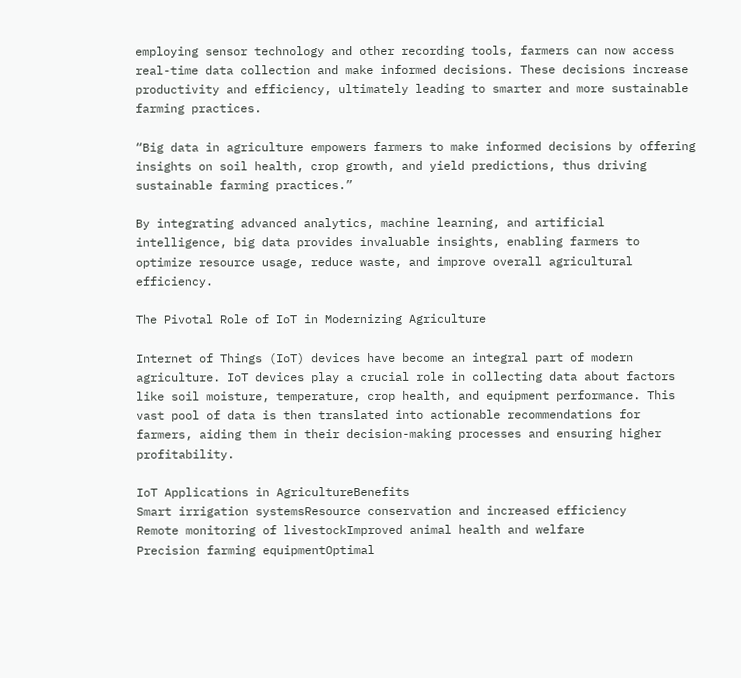employing sensor technology and other recording tools, farmers can now access real-time data collection and make informed decisions. These decisions increase productivity and efficiency, ultimately leading to smarter and more sustainable farming practices.

“Big data in agriculture empowers farmers to make informed decisions by offering insights on soil health, crop growth, and yield predictions, thus driving sustainable farming practices.”

By integrating advanced analytics, machine learning, and artificial intelligence, big data provides invaluable insights, enabling farmers to optimize resource usage, reduce waste, and improve overall agricultural efficiency.

The Pivotal Role of IoT in Modernizing Agriculture

Internet of Things (IoT) devices have become an integral part of modern agriculture. IoT devices play a crucial role in collecting data about factors like soil moisture, temperature, crop health, and equipment performance. This vast pool of data is then translated into actionable recommendations for farmers, aiding them in their decision-making processes and ensuring higher profitability.

IoT Applications in AgricultureBenefits
Smart irrigation systemsResource conservation and increased efficiency
Remote monitoring of livestockImproved animal health and welfare
Precision farming equipmentOptimal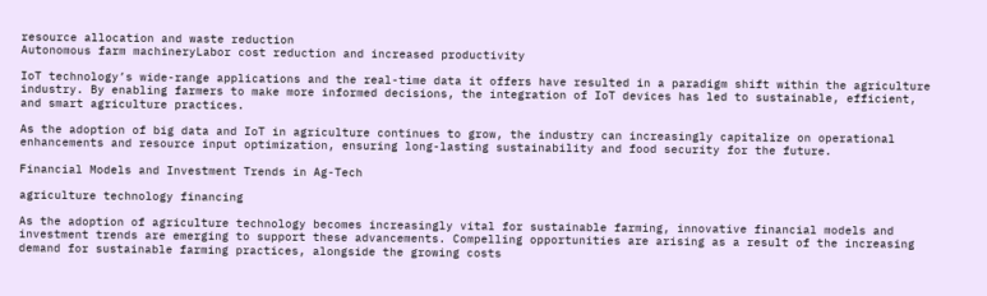resource allocation and waste reduction
Autonomous farm machineryLabor cost reduction and increased productivity

IoT technology’s wide-range applications and the real-time data it offers have resulted in a paradigm shift within the agriculture industry. By enabling farmers to make more informed decisions, the integration of IoT devices has led to sustainable, efficient, and smart agriculture practices.

As the adoption of big data and IoT in agriculture continues to grow, the industry can increasingly capitalize on operational enhancements and resource input optimization, ensuring long-lasting sustainability and food security for the future.

Financial Models and Investment Trends in Ag-Tech

agriculture technology financing

As the adoption of agriculture technology becomes increasingly vital for sustainable farming, innovative financial models and investment trends are emerging to support these advancements. Compelling opportunities are arising as a result of the increasing demand for sustainable farming practices, alongside the growing costs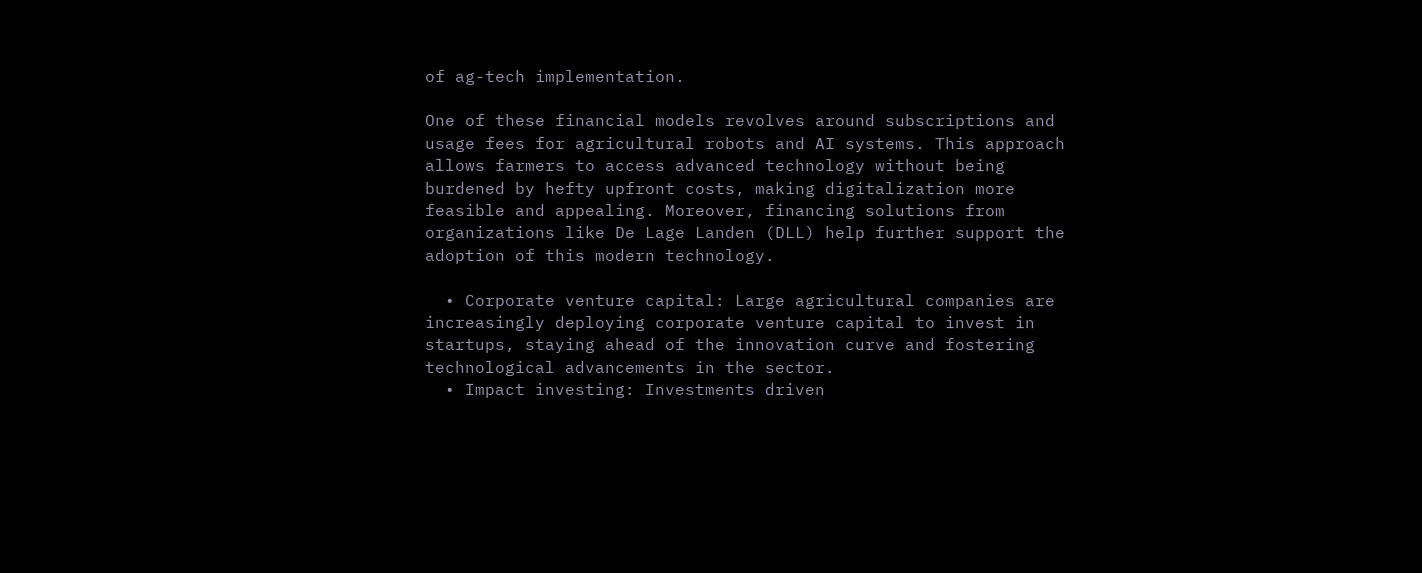of ag-tech implementation.

One of these financial models revolves around subscriptions and usage fees for agricultural robots and AI systems. This approach allows farmers to access advanced technology without being burdened by hefty upfront costs, making digitalization more feasible and appealing. Moreover, financing solutions from organizations like De Lage Landen (DLL) help further support the adoption of this modern technology.

  • Corporate venture capital: Large agricultural companies are increasingly deploying corporate venture capital to invest in startups, staying ahead of the innovation curve and fostering technological advancements in the sector.
  • Impact investing: Investments driven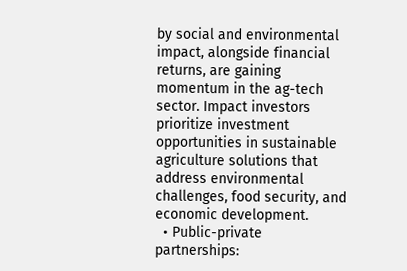by social and environmental impact, alongside financial returns, are gaining momentum in the ag-tech sector. Impact investors prioritize investment opportunities in sustainable agriculture solutions that address environmental challenges, food security, and economic development.
  • Public-private partnerships: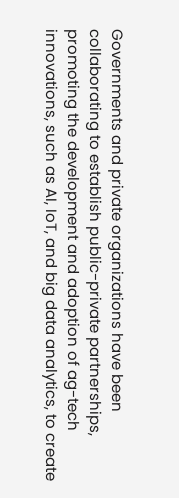Governments and private organizations have been collaborating to establish public-private partnerships, promoting the development and adoption of ag-tech innovations, such as AI, IoT, and big data analytics, to create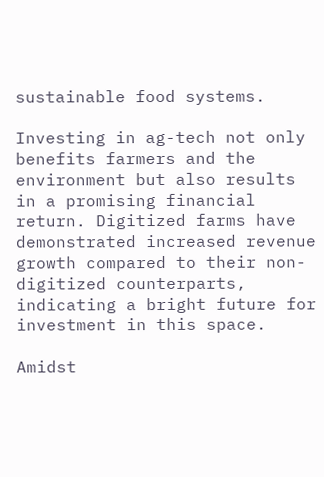sustainable food systems.

Investing in ag-tech not only benefits farmers and the environment but also results in a promising financial return. Digitized farms have demonstrated increased revenue growth compared to their non-digitized counterparts, indicating a bright future for investment in this space.

Amidst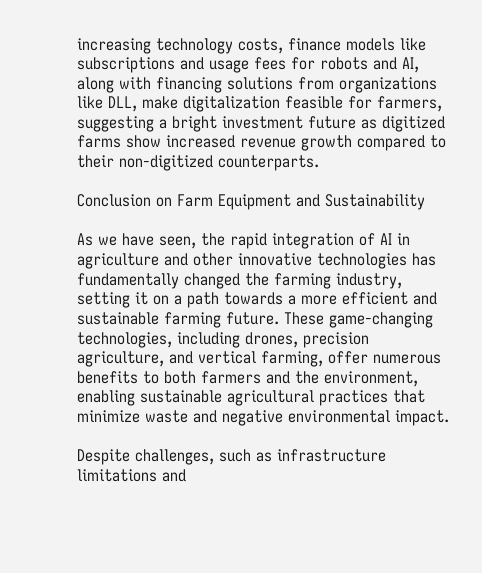increasing technology costs, finance models like subscriptions and usage fees for robots and AI, along with financing solutions from organizations like DLL, make digitalization feasible for farmers, suggesting a bright investment future as digitized farms show increased revenue growth compared to their non-digitized counterparts.

Conclusion on Farm Equipment and Sustainability

As we have seen, the rapid integration of AI in agriculture and other innovative technologies has fundamentally changed the farming industry, setting it on a path towards a more efficient and sustainable farming future. These game-changing technologies, including drones, precision agriculture, and vertical farming, offer numerous benefits to both farmers and the environment, enabling sustainable agricultural practices that minimize waste and negative environmental impact.

Despite challenges, such as infrastructure limitations and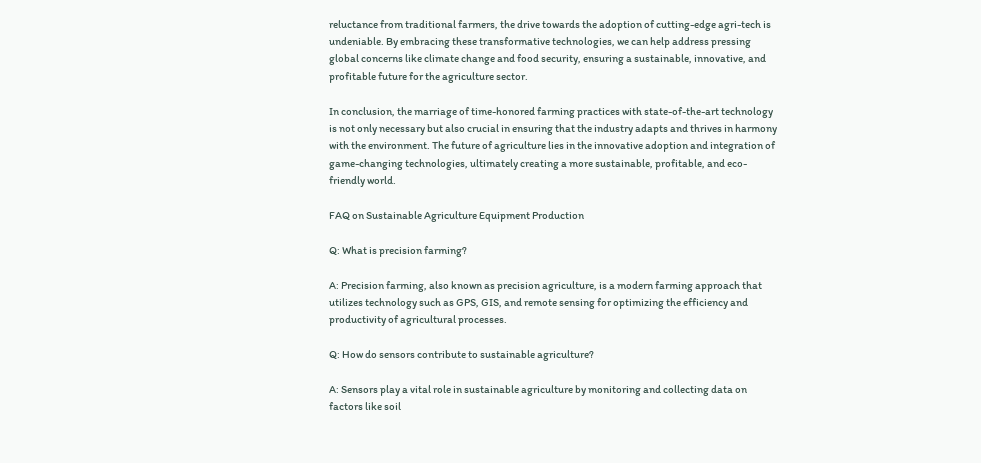reluctance from traditional farmers, the drive towards the adoption of cutting-edge agri-tech is undeniable. By embracing these transformative technologies, we can help address pressing global concerns like climate change and food security, ensuring a sustainable, innovative, and profitable future for the agriculture sector.

In conclusion, the marriage of time-honored farming practices with state-of-the-art technology is not only necessary but also crucial in ensuring that the industry adapts and thrives in harmony with the environment. The future of agriculture lies in the innovative adoption and integration of game-changing technologies, ultimately creating a more sustainable, profitable, and eco-friendly world.

FAQ on Sustainable Agriculture Equipment Production

Q: What is precision farming?

A: Precision farming, also known as precision agriculture, is a modern farming approach that utilizes technology such as GPS, GIS, and remote sensing for optimizing the efficiency and productivity of agricultural processes.

Q: How do sensors contribute to sustainable agriculture?

A: Sensors play a vital role in sustainable agriculture by monitoring and collecting data on factors like soil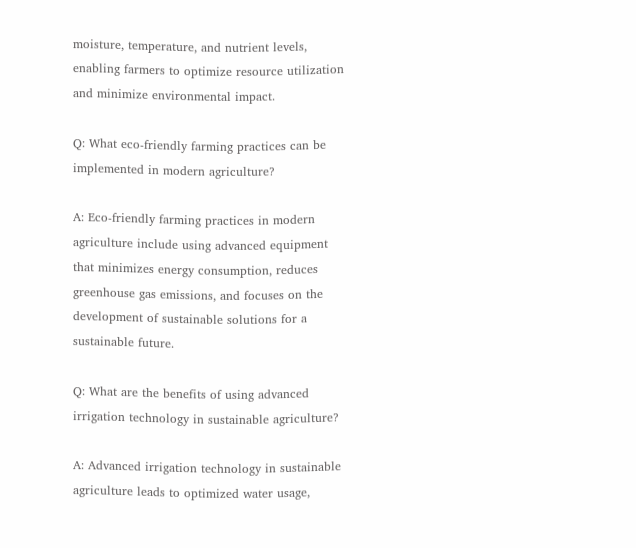moisture, temperature, and nutrient levels, enabling farmers to optimize resource utilization and minimize environmental impact.

Q: What eco-friendly farming practices can be implemented in modern agriculture?

A: Eco-friendly farming practices in modern agriculture include using advanced equipment that minimizes energy consumption, reduces greenhouse gas emissions, and focuses on the development of sustainable solutions for a sustainable future.

Q: What are the benefits of using advanced irrigation technology in sustainable agriculture?

A: Advanced irrigation technology in sustainable agriculture leads to optimized water usage,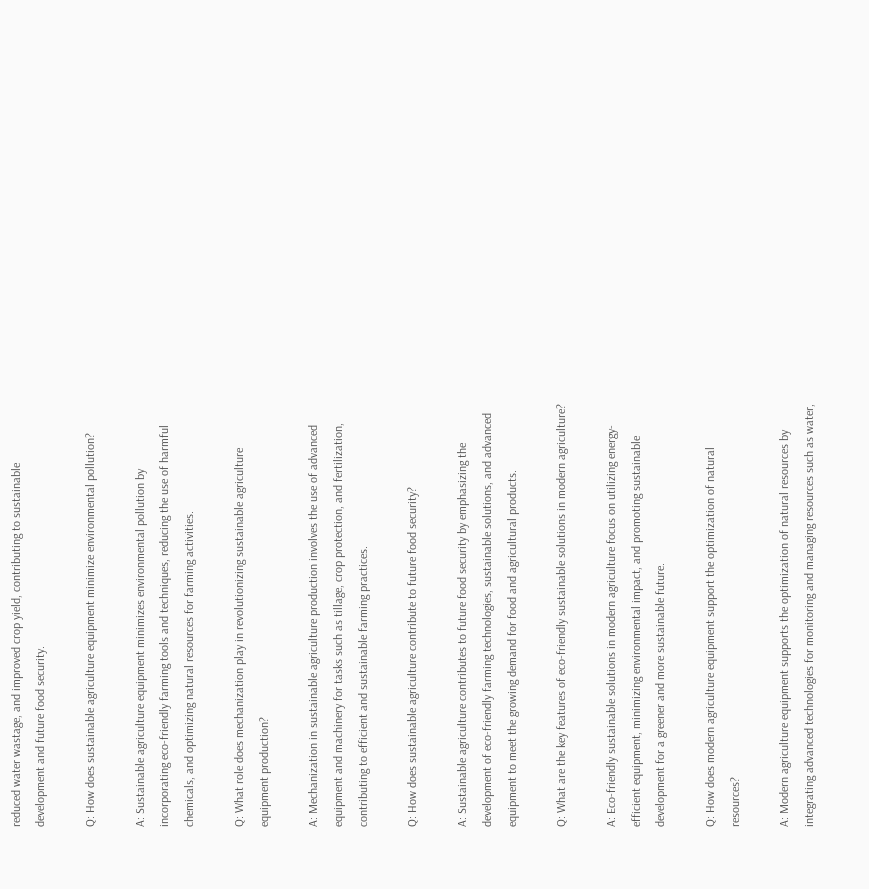reduced water wastage, and improved crop yield, contributing to sustainable development and future food security.

Q: How does sustainable agriculture equipment minimize environmental pollution?

A: Sustainable agriculture equipment minimizes environmental pollution by incorporating eco-friendly farming tools and techniques, reducing the use of harmful chemicals, and optimizing natural resources for farming activities.

Q: What role does mechanization play in revolutionizing sustainable agriculture equipment production?

A: Mechanization in sustainable agriculture production involves the use of advanced equipment and machinery for tasks such as tillage, crop protection, and fertilization, contributing to efficient and sustainable farming practices.

Q: How does sustainable agriculture contribute to future food security?

A: Sustainable agriculture contributes to future food security by emphasizing the development of eco-friendly farming technologies, sustainable solutions, and advanced equipment to meet the growing demand for food and agricultural products.

Q: What are the key features of eco-friendly sustainable solutions in modern agriculture?

A: Eco-friendly sustainable solutions in modern agriculture focus on utilizing energy-efficient equipment, minimizing environmental impact, and promoting sustainable development for a greener and more sustainable future.

Q: How does modern agriculture equipment support the optimization of natural resources?

A: Modern agriculture equipment supports the optimization of natural resources by integrating advanced technologies for monitoring and managing resources such as water,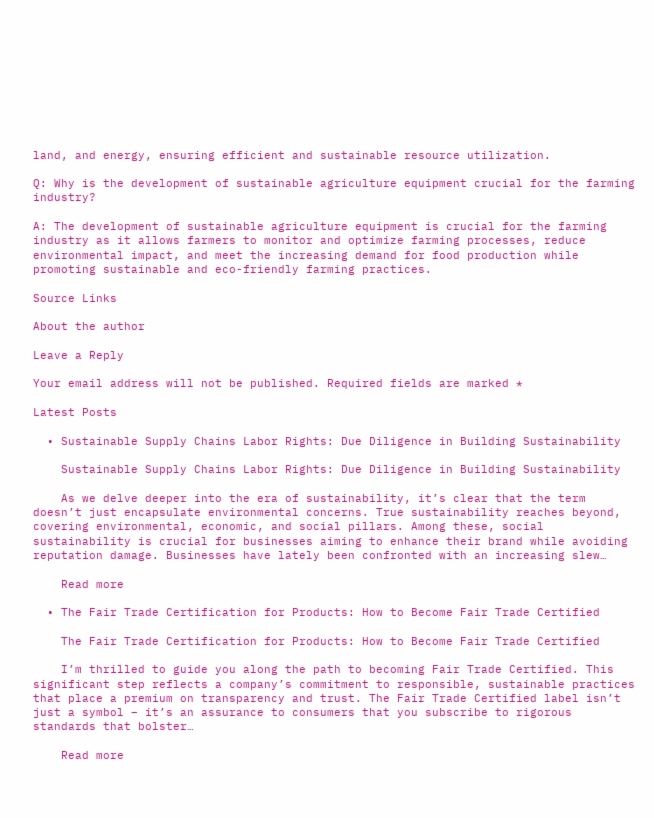land, and energy, ensuring efficient and sustainable resource utilization.

Q: Why is the development of sustainable agriculture equipment crucial for the farming industry?

A: The development of sustainable agriculture equipment is crucial for the farming industry as it allows farmers to monitor and optimize farming processes, reduce environmental impact, and meet the increasing demand for food production while promoting sustainable and eco-friendly farming practices.

Source Links

About the author

Leave a Reply

Your email address will not be published. Required fields are marked *

Latest Posts

  • Sustainable Supply Chains Labor Rights: Due Diligence in Building Sustainability

    Sustainable Supply Chains Labor Rights: Due Diligence in Building Sustainability

    As we delve deeper into the era of sustainability, it’s clear that the term doesn’t just encapsulate environmental concerns. True sustainability reaches beyond, covering environmental, economic, and social pillars. Among these, social sustainability is crucial for businesses aiming to enhance their brand while avoiding reputation damage. Businesses have lately been confronted with an increasing slew…

    Read more

  • The Fair Trade Certification for Products: How to Become Fair Trade Certified

    The Fair Trade Certification for Products: How to Become Fair Trade Certified

    I’m thrilled to guide you along the path to becoming Fair Trade Certified. This significant step reflects a company’s commitment to responsible, sustainable practices that place a premium on transparency and trust. The Fair Trade Certified label isn’t just a symbol – it’s an assurance to consumers that you subscribe to rigorous standards that bolster…

    Read more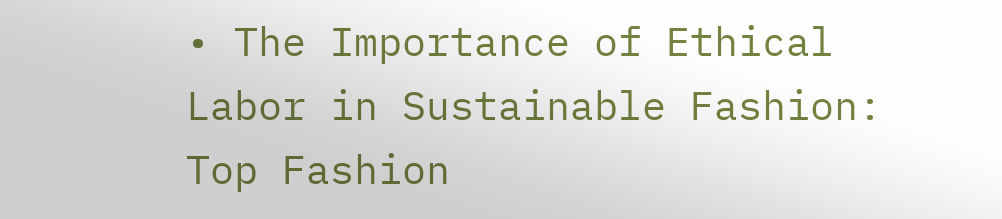• The Importance of Ethical Labor in Sustainable Fashion: Top Fashion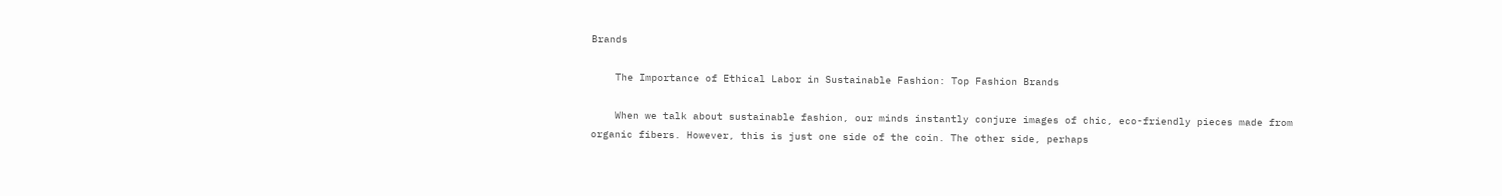Brands

    The Importance of Ethical Labor in Sustainable Fashion: Top Fashion Brands

    When we talk about sustainable fashion, our minds instantly conjure images of chic, eco-friendly pieces made from organic fibers. However, this is just one side of the coin. The other side, perhaps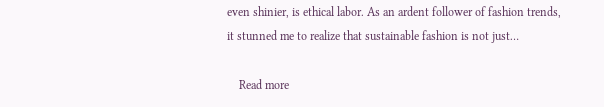even shinier, is ethical labor. As an ardent follower of fashion trends, it stunned me to realize that sustainable fashion is not just…

    Read more